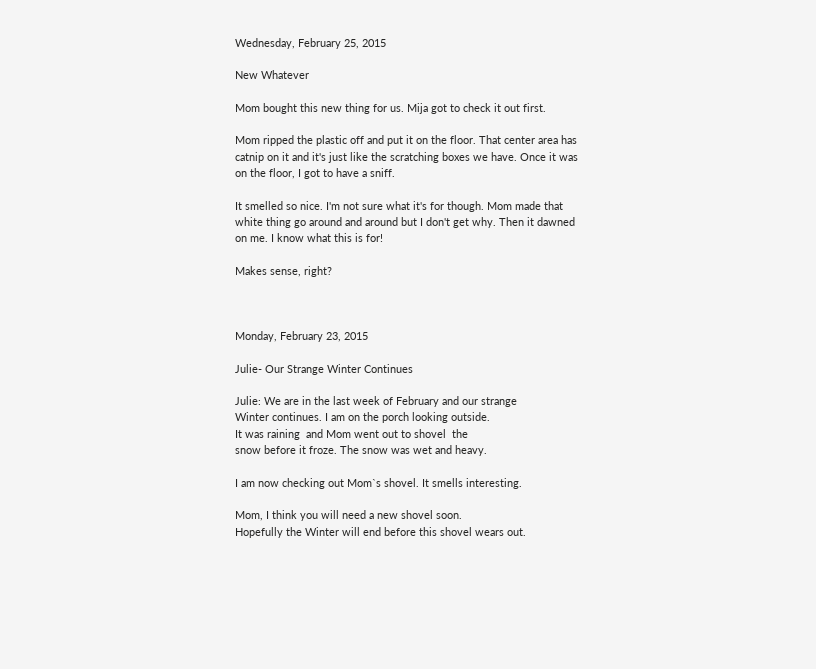Wednesday, February 25, 2015

New Whatever

Mom bought this new thing for us. Mija got to check it out first.

Mom ripped the plastic off and put it on the floor. That center area has catnip on it and it's just like the scratching boxes we have. Once it was on the floor, I got to have a sniff.

It smelled so nice. I'm not sure what it's for though. Mom made that white thing go around and around but I don't get why. Then it dawned on me. I know what this is for!

Makes sense, right?



Monday, February 23, 2015

Julie- Our Strange Winter Continues

Julie: We are in the last week of February and our strange
Winter continues. I am on the porch looking outside.
It was raining  and Mom went out to shovel  the
snow before it froze. The snow was wet and heavy.

I am now checking out Mom`s shovel. It smells interesting.

Mom, I think you will need a new shovel soon.
Hopefully the Winter will end before this shovel wears out.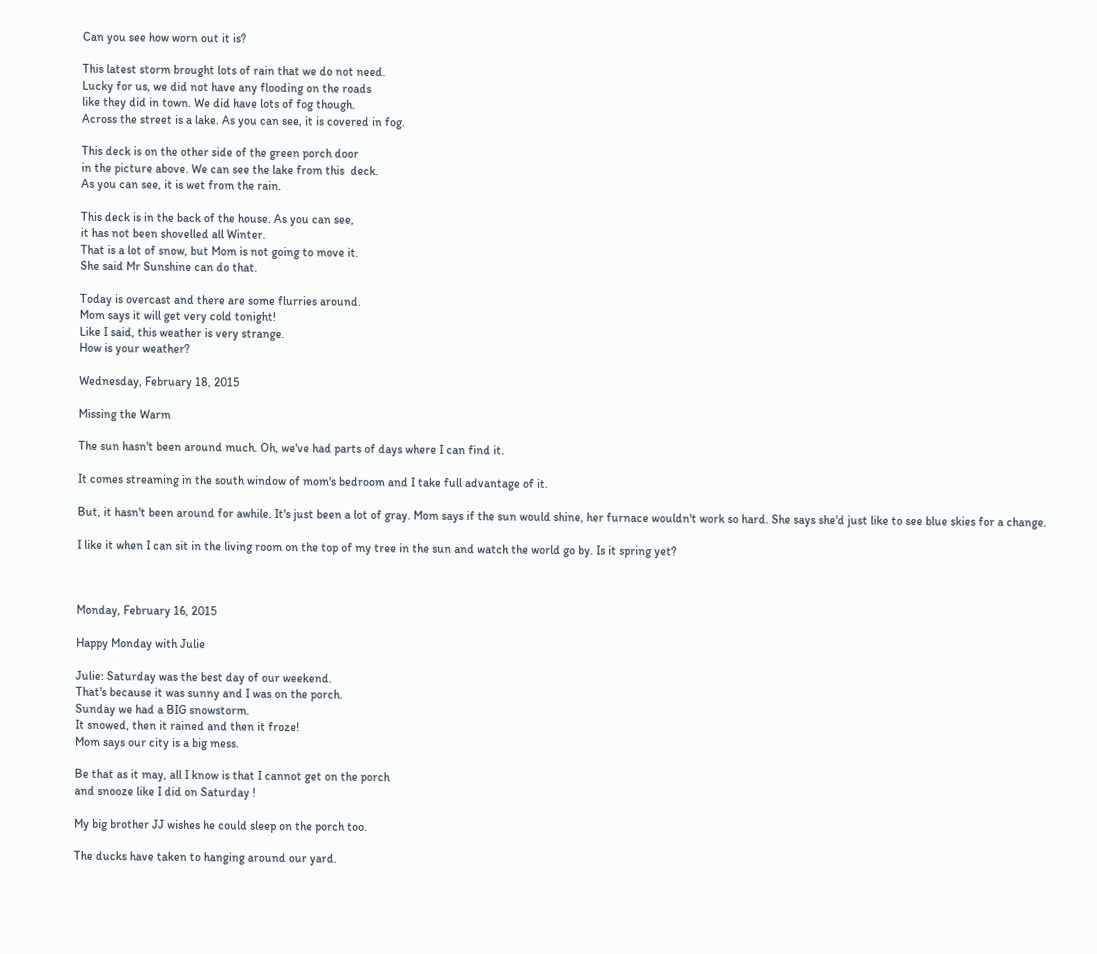Can you see how worn out it is?

This latest storm brought lots of rain that we do not need.
Lucky for us, we did not have any flooding on the roads
like they did in town. We did have lots of fog though.
Across the street is a lake. As you can see, it is covered in fog.

This deck is on the other side of the green porch door
in the picture above. We can see the lake from this  deck.
As you can see, it is wet from the rain.

This deck is in the back of the house. As you can see,
it has not been shovelled all Winter.
That is a lot of snow, but Mom is not going to move it.
She said Mr Sunshine can do that.

Today is overcast and there are some flurries around.
Mom says it will get very cold tonight!
Like I said, this weather is very strange.
How is your weather?

Wednesday, February 18, 2015

Missing the Warm

The sun hasn't been around much. Oh, we've had parts of days where I can find it.

It comes streaming in the south window of mom's bedroom and I take full advantage of it.

But, it hasn't been around for awhile. It's just been a lot of gray. Mom says if the sun would shine, her furnace wouldn't work so hard. She says she'd just like to see blue skies for a change.

I like it when I can sit in the living room on the top of my tree in the sun and watch the world go by. Is it spring yet?



Monday, February 16, 2015

Happy Monday with Julie

Julie: Saturday was the best day of our weekend.
That's because it was sunny and I was on the porch.
Sunday we had a BIG snowstorm.
It snowed, then it rained and then it froze!
Mom says our city is a big mess.

Be that as it may, all I know is that I cannot get on the porch
and snooze like I did on Saturday !

My big brother JJ wishes he could sleep on the porch too.

The ducks have taken to hanging around our yard.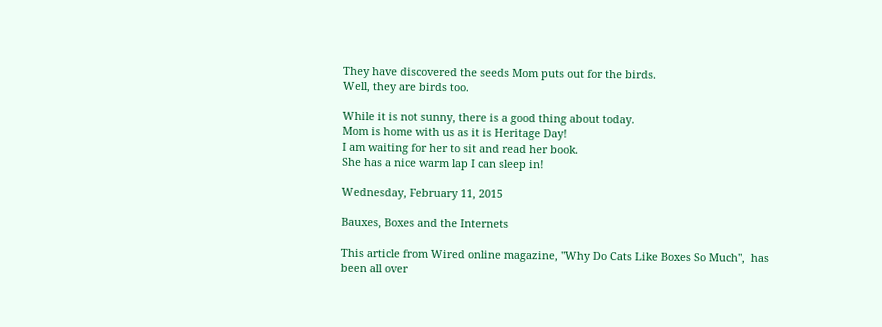They have discovered the seeds Mom puts out for the birds.
Well, they are birds too.

While it is not sunny, there is a good thing about today.
Mom is home with us as it is Heritage Day!
I am waiting for her to sit and read her book.
She has a nice warm lap I can sleep in!

Wednesday, February 11, 2015

Bauxes, Boxes and the Internets

This article from Wired online magazine, "Why Do Cats Like Boxes So Much",  has been all over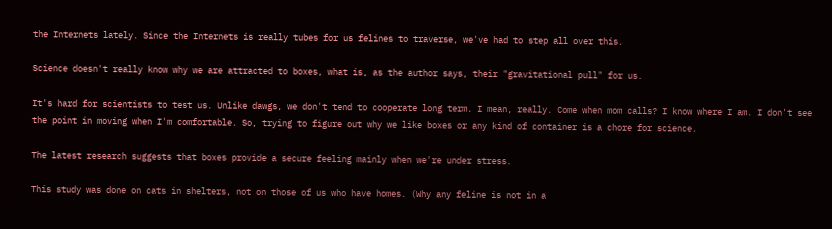the Internets lately. Since the Internets is really tubes for us felines to traverse, we've had to step all over this.

Science doesn't really know why we are attracted to boxes, what is, as the author says, their "gravitational pull" for us.

It's hard for scientists to test us. Unlike dawgs, we don't tend to cooperate long term. I mean, really. Come when mom calls? I know where I am. I don't see the point in moving when I'm comfortable. So, trying to figure out why we like boxes or any kind of container is a chore for science.

The latest research suggests that boxes provide a secure feeling mainly when we're under stress.

This study was done on cats in shelters, not on those of us who have homes. (Why any feline is not in a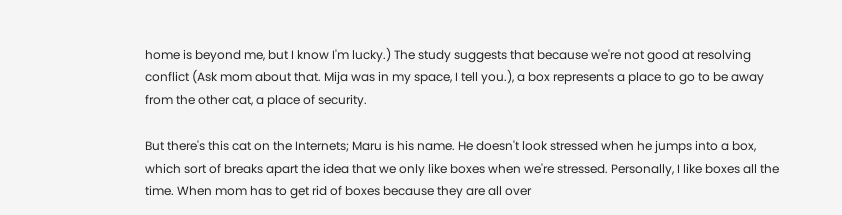home is beyond me, but I know I'm lucky.) The study suggests that because we're not good at resolving conflict (Ask mom about that. Mija was in my space, I tell you.), a box represents a place to go to be away from the other cat, a place of security.

But there's this cat on the Internets; Maru is his name. He doesn't look stressed when he jumps into a box, which sort of breaks apart the idea that we only like boxes when we're stressed. Personally, I like boxes all the time. When mom has to get rid of boxes because they are all over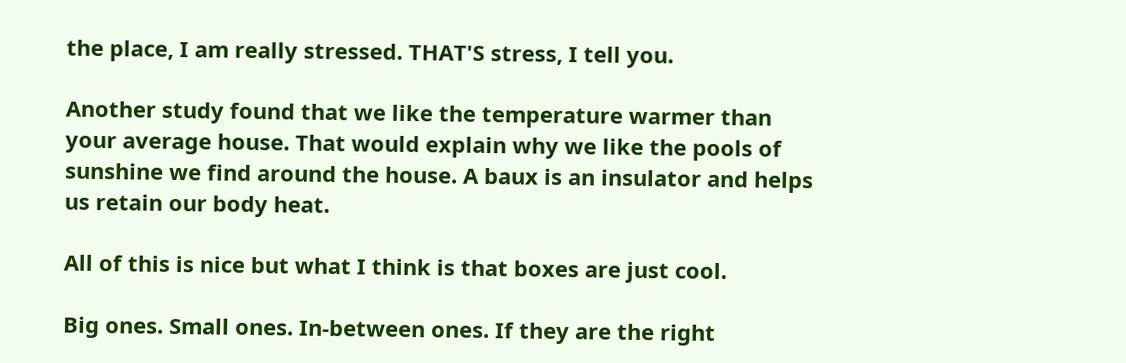the place, I am really stressed. THAT'S stress, I tell you.

Another study found that we like the temperature warmer than your average house. That would explain why we like the pools of sunshine we find around the house. A baux is an insulator and helps us retain our body heat.

All of this is nice but what I think is that boxes are just cool.

Big ones. Small ones. In-between ones. If they are the right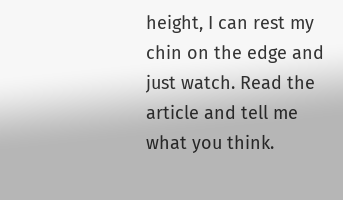height, I can rest my chin on the edge and just watch. Read the article and tell me what you think.